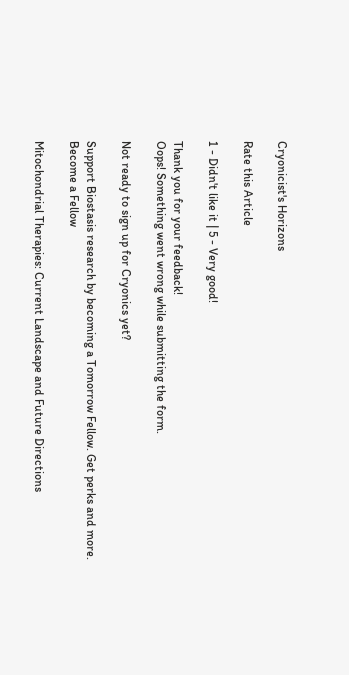Cryonicist's Horizons

Rate this Article

1 - Didn't like it | 5 - Very good!

Thank you for your feedback!
Oops! Something went wrong while submitting the form.

Not ready to sign up for Cryonics yet?

Support Biostasis research by becoming a Tomorrow Fellow. Get perks and more.
Become a Fellow

Mitochondrial Therapies: Current Landscape and Future Directions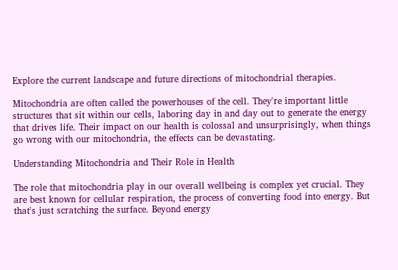Explore the current landscape and future directions of mitochondrial therapies.

Mitochondria are often called the powerhouses of the cell. They're important little structures that sit within our cells, laboring day in and day out to generate the energy that drives life. Their impact on our health is colossal and unsurprisingly, when things go wrong with our mitochondria, the effects can be devastating.

Understanding Mitochondria and Their Role in Health

The role that mitochondria play in our overall wellbeing is complex yet crucial. They are best known for cellular respiration, the process of converting food into energy. But that's just scratching the surface. Beyond energy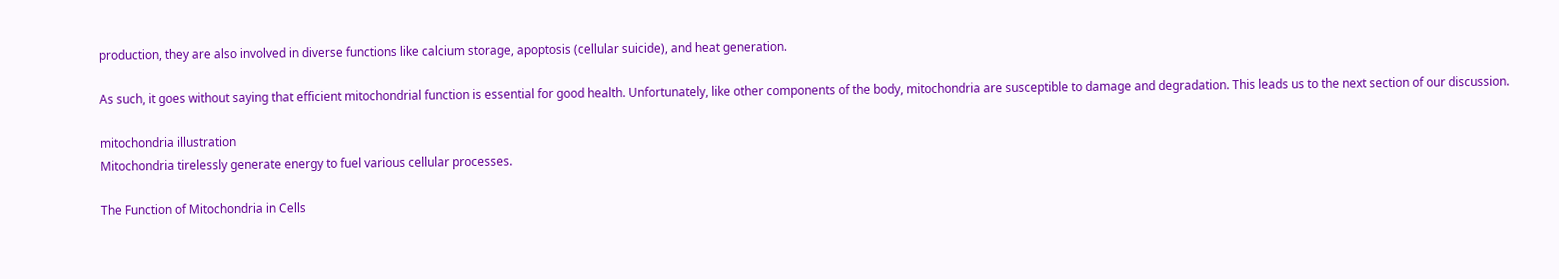production, they are also involved in diverse functions like calcium storage, apoptosis (cellular suicide), and heat generation.

As such, it goes without saying that efficient mitochondrial function is essential for good health. Unfortunately, like other components of the body, mitochondria are susceptible to damage and degradation. This leads us to the next section of our discussion.

mitochondria illustration
Mitochondria tirelessly generate energy to fuel various cellular processes.

The Function of Mitochondria in Cells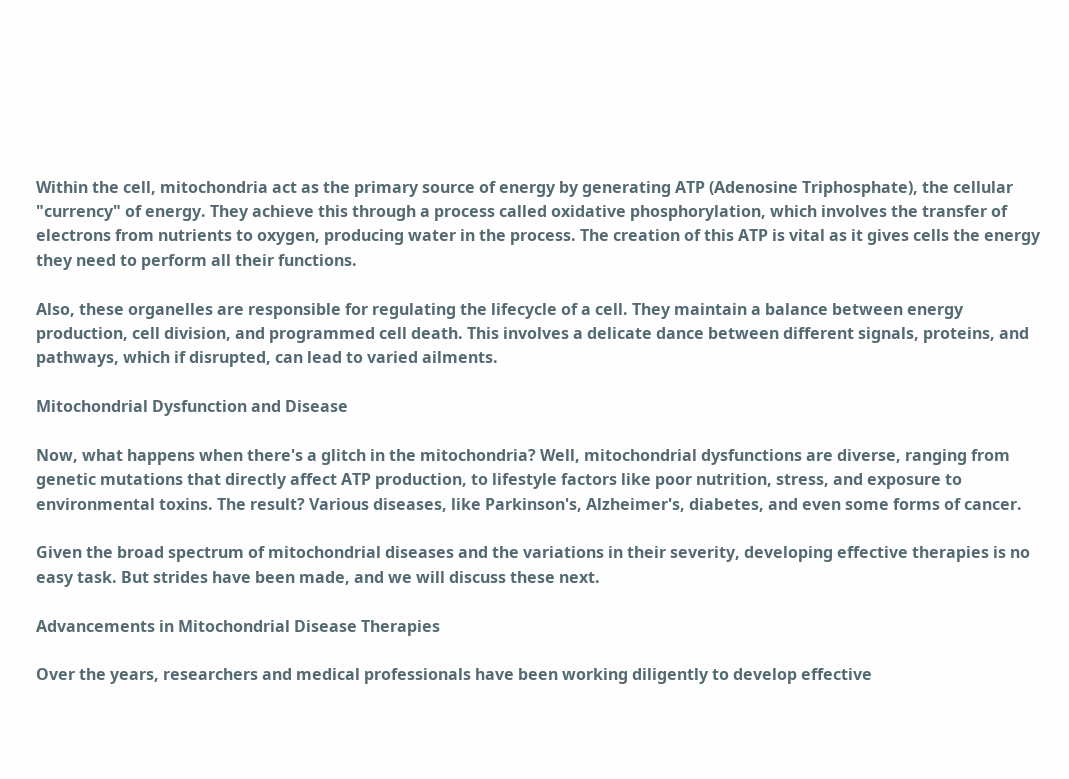Within the cell, mitochondria act as the primary source of energy by generating ATP (Adenosine Triphosphate), the cellular "currency" of energy. They achieve this through a process called oxidative phosphorylation, which involves the transfer of electrons from nutrients to oxygen, producing water in the process. The creation of this ATP is vital as it gives cells the energy they need to perform all their functions.

Also, these organelles are responsible for regulating the lifecycle of a cell. They maintain a balance between energy production, cell division, and programmed cell death. This involves a delicate dance between different signals, proteins, and pathways, which if disrupted, can lead to varied ailments.

Mitochondrial Dysfunction and Disease

Now, what happens when there's a glitch in the mitochondria? Well, mitochondrial dysfunctions are diverse, ranging from genetic mutations that directly affect ATP production, to lifestyle factors like poor nutrition, stress, and exposure to environmental toxins. The result? Various diseases, like Parkinson's, Alzheimer's, diabetes, and even some forms of cancer.

Given the broad spectrum of mitochondrial diseases and the variations in their severity, developing effective therapies is no easy task. But strides have been made, and we will discuss these next.

Advancements in Mitochondrial Disease Therapies

Over the years, researchers and medical professionals have been working diligently to develop effective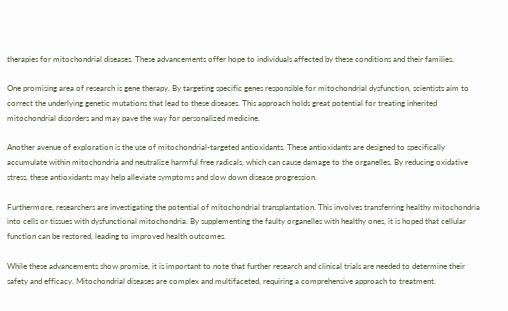therapies for mitochondrial diseases. These advancements offer hope to individuals affected by these conditions and their families.

One promising area of research is gene therapy. By targeting specific genes responsible for mitochondrial dysfunction, scientists aim to correct the underlying genetic mutations that lead to these diseases. This approach holds great potential for treating inherited mitochondrial disorders and may pave the way for personalized medicine.

Another avenue of exploration is the use of mitochondrial-targeted antioxidants. These antioxidants are designed to specifically accumulate within mitochondria and neutralize harmful free radicals, which can cause damage to the organelles. By reducing oxidative stress, these antioxidants may help alleviate symptoms and slow down disease progression.

Furthermore, researchers are investigating the potential of mitochondrial transplantation. This involves transferring healthy mitochondria into cells or tissues with dysfunctional mitochondria. By supplementing the faulty organelles with healthy ones, it is hoped that cellular function can be restored, leading to improved health outcomes.

While these advancements show promise, it is important to note that further research and clinical trials are needed to determine their safety and efficacy. Mitochondrial diseases are complex and multifaceted, requiring a comprehensive approach to treatment.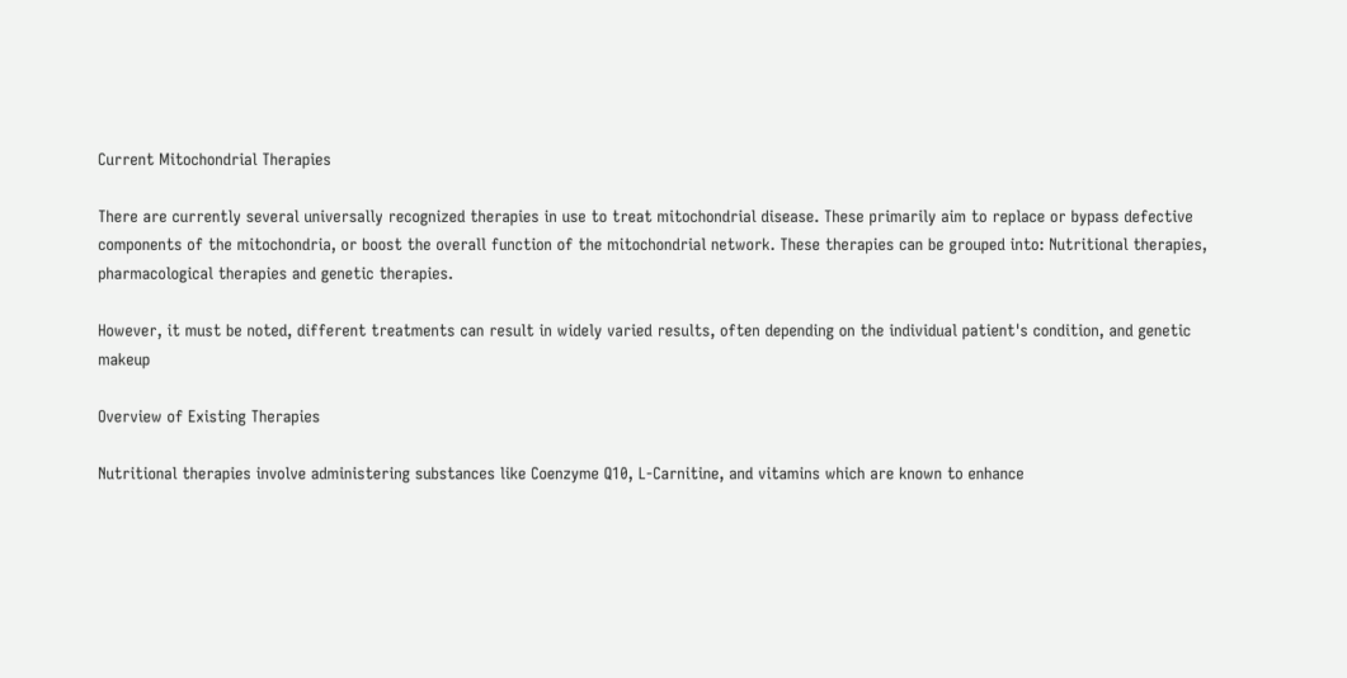Current Mitochondrial Therapies

There are currently several universally recognized therapies in use to treat mitochondrial disease. These primarily aim to replace or bypass defective components of the mitochondria, or boost the overall function of the mitochondrial network. These therapies can be grouped into: Nutritional therapies, pharmacological therapies and genetic therapies.

However, it must be noted, different treatments can result in widely varied results, often depending on the individual patient's condition, and genetic makeup

Overview of Existing Therapies

Nutritional therapies involve administering substances like Coenzyme Q10, L-Carnitine, and vitamins which are known to enhance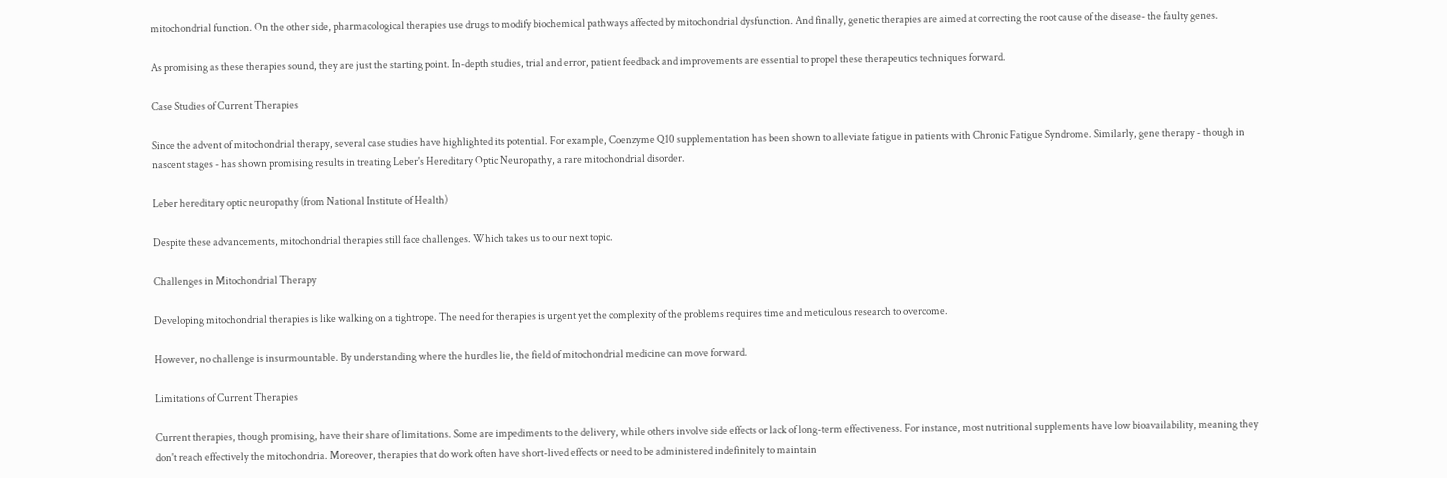mitochondrial function. On the other side, pharmacological therapies use drugs to modify biochemical pathways affected by mitochondrial dysfunction. And finally, genetic therapies are aimed at correcting the root cause of the disease- the faulty genes.

As promising as these therapies sound, they are just the starting point. In-depth studies, trial and error, patient feedback and improvements are essential to propel these therapeutics techniques forward.

Case Studies of Current Therapies

Since the advent of mitochondrial therapy, several case studies have highlighted its potential. For example, Coenzyme Q10 supplementation has been shown to alleviate fatigue in patients with Chronic Fatigue Syndrome. Similarly, gene therapy - though in nascent stages - has shown promising results in treating Leber's Hereditary Optic Neuropathy, a rare mitochondrial disorder.

Leber hereditary optic neuropathy (from National Institute of Health)

Despite these advancements, mitochondrial therapies still face challenges. Which takes us to our next topic.

Challenges in Mitochondrial Therapy

Developing mitochondrial therapies is like walking on a tightrope. The need for therapies is urgent yet the complexity of the problems requires time and meticulous research to overcome.

However, no challenge is insurmountable. By understanding where the hurdles lie, the field of mitochondrial medicine can move forward.

Limitations of Current Therapies

Current therapies, though promising, have their share of limitations. Some are impediments to the delivery, while others involve side effects or lack of long-term effectiveness. For instance, most nutritional supplements have low bioavailability, meaning they don't reach effectively the mitochondria. Moreover, therapies that do work often have short-lived effects or need to be administered indefinitely to maintain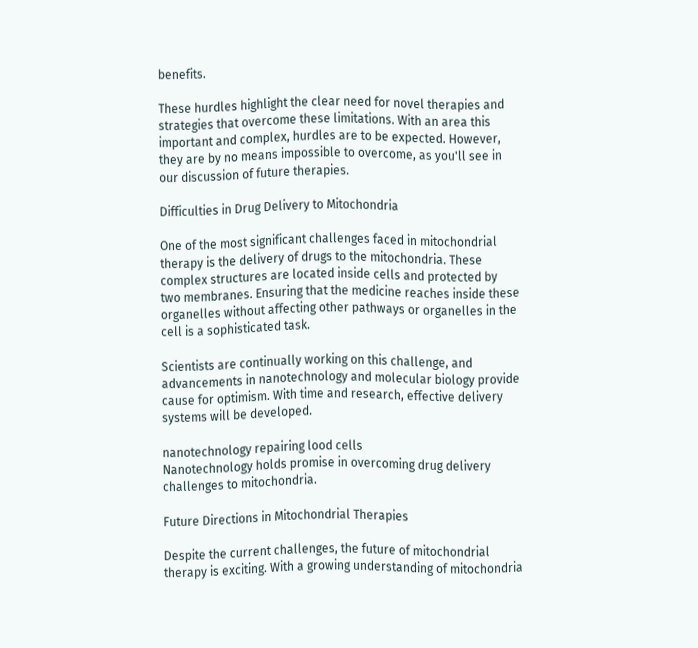benefits.

These hurdles highlight the clear need for novel therapies and strategies that overcome these limitations. With an area this important and complex, hurdles are to be expected. However, they are by no means impossible to overcome, as you'll see in our discussion of future therapies.

Difficulties in Drug Delivery to Mitochondria

One of the most significant challenges faced in mitochondrial therapy is the delivery of drugs to the mitochondria. These complex structures are located inside cells and protected by two membranes. Ensuring that the medicine reaches inside these organelles without affecting other pathways or organelles in the cell is a sophisticated task.

Scientists are continually working on this challenge, and advancements in nanotechnology and molecular biology provide cause for optimism. With time and research, effective delivery systems will be developed.

nanotechnology repairing lood cells
Nanotechnology holds promise in overcoming drug delivery challenges to mitochondria.

Future Directions in Mitochondrial Therapies

Despite the current challenges, the future of mitochondrial therapy is exciting. With a growing understanding of mitochondria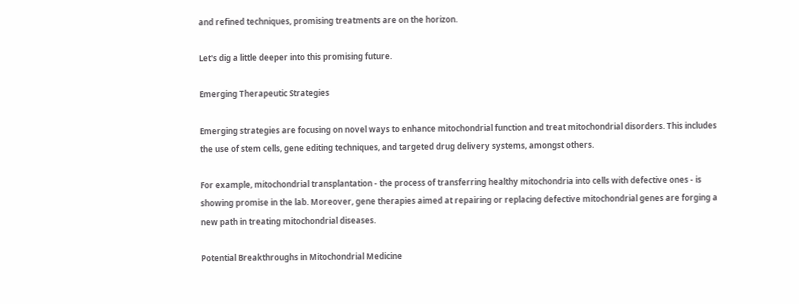and refined techniques, promising treatments are on the horizon.

Let's dig a little deeper into this promising future.

Emerging Therapeutic Strategies

Emerging strategies are focusing on novel ways to enhance mitochondrial function and treat mitochondrial disorders. This includes the use of stem cells, gene editing techniques, and targeted drug delivery systems, amongst others.

For example, mitochondrial transplantation - the process of transferring healthy mitochondria into cells with defective ones - is showing promise in the lab. Moreover, gene therapies aimed at repairing or replacing defective mitochondrial genes are forging a new path in treating mitochondrial diseases.

Potential Breakthroughs in Mitochondrial Medicine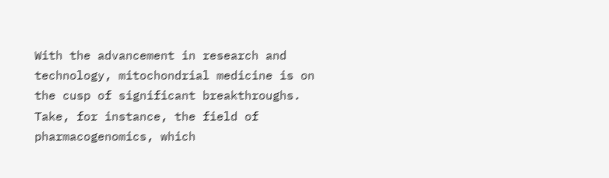With the advancement in research and technology, mitochondrial medicine is on the cusp of significant breakthroughs. Take, for instance, the field of pharmacogenomics, which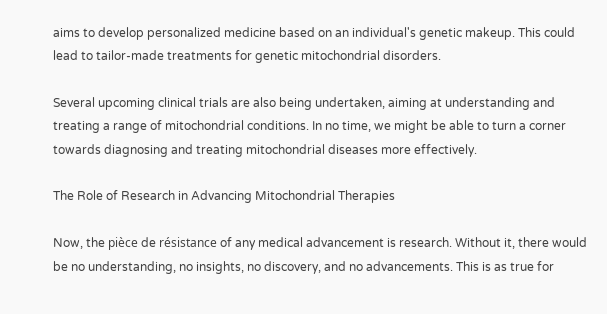aims to develop personalized medicine based on an individual's genetic makeup. This could lead to tailor-made treatments for genetic mitochondrial disorders.

Several upcoming clinical trials are also being undertaken, aiming at understanding and treating a range of mitochondrial conditions. In no time, we might be able to turn a corner towards diagnosing and treating mitochondrial diseases more effectively.

The Role of Research in Advancing Mitochondrial Therapies

Now, the pièce de résistance of any medical advancement is research. Without it, there would be no understanding, no insights, no discovery, and no advancements. This is as true for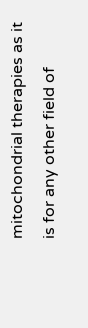mitochondrial therapies as it is for any other field of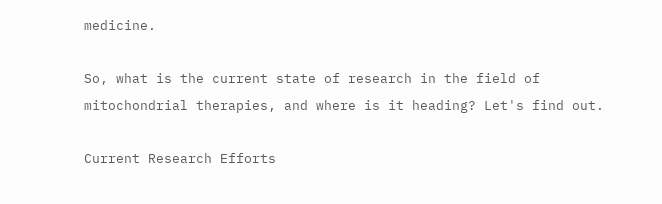medicine.

So, what is the current state of research in the field of mitochondrial therapies, and where is it heading? Let's find out.

Current Research Efforts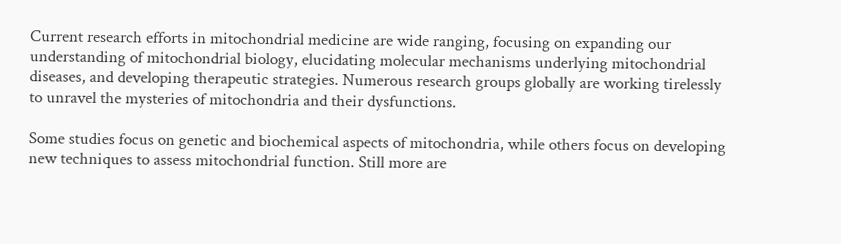Current research efforts in mitochondrial medicine are wide ranging, focusing on expanding our understanding of mitochondrial biology, elucidating molecular mechanisms underlying mitochondrial diseases, and developing therapeutic strategies. Numerous research groups globally are working tirelessly to unravel the mysteries of mitochondria and their dysfunctions.

Some studies focus on genetic and biochemical aspects of mitochondria, while others focus on developing new techniques to assess mitochondrial function. Still more are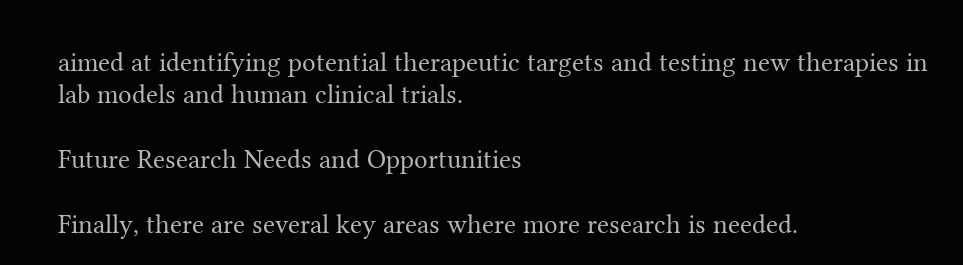aimed at identifying potential therapeutic targets and testing new therapies in lab models and human clinical trials.

Future Research Needs and Opportunities

Finally, there are several key areas where more research is needed.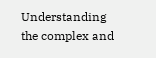Understanding the complex and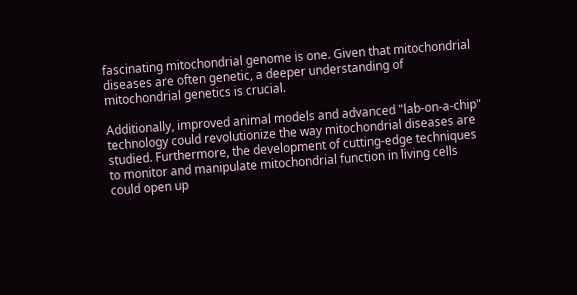fascinating mitochondrial genome is one. Given that mitochondrial diseases are often genetic, a deeper understanding of mitochondrial genetics is crucial.

Additionally, improved animal models and advanced "lab-on-a-chip" technology could revolutionize the way mitochondrial diseases are studied. Furthermore, the development of cutting-edge techniques to monitor and manipulate mitochondrial function in living cells could open up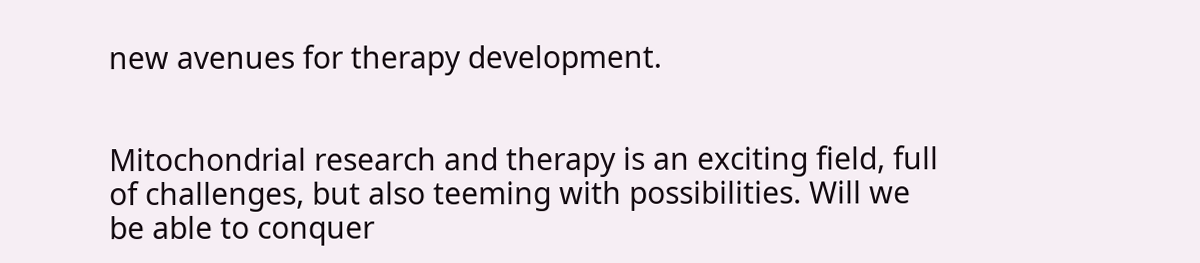new avenues for therapy development.


Mitochondrial research and therapy is an exciting field, full of challenges, but also teeming with possibilities. Will we be able to conquer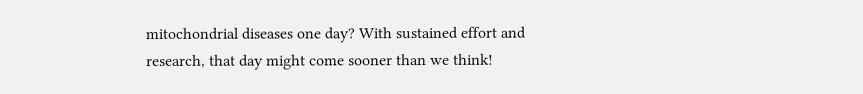mitochondrial diseases one day? With sustained effort and research, that day might come sooner than we think!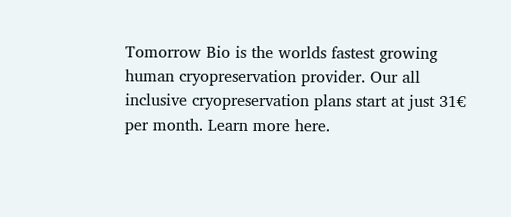Tomorrow Bio is the worlds fastest growing human cryopreservation provider. Our all inclusive cryopreservation plans start at just 31€ per month. Learn more here.